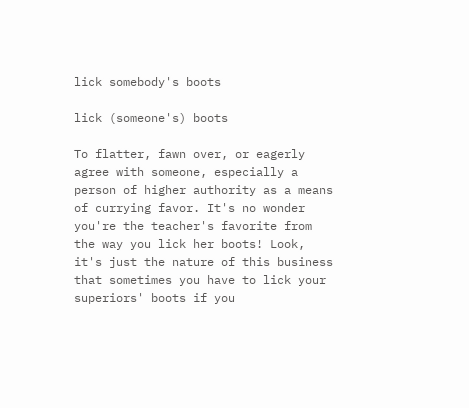lick somebody's boots

lick (someone's) boots

To flatter, fawn over, or eagerly agree with someone, especially a person of higher authority as a means of currying favor. It's no wonder you're the teacher's favorite from the way you lick her boots! Look, it's just the nature of this business that sometimes you have to lick your superiors' boots if you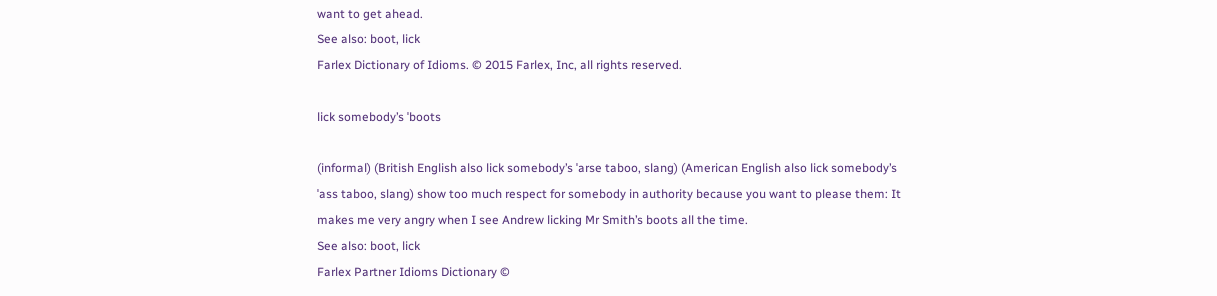want to get ahead.
See also: boot, lick
Farlex Dictionary of Idioms. © 2015 Farlex, Inc, all rights reserved.

lick somebody’s ˈboots

(informal) (British English also lick somebody’s ˈarse taboo, slang) (American English also lick somebody’s ˈass taboo, slang) show too much respect for somebody in authority because you want to please them: It makes me very angry when I see Andrew licking Mr Smith’s boots all the time.
See also: boot, lick
Farlex Partner Idioms Dictionary ©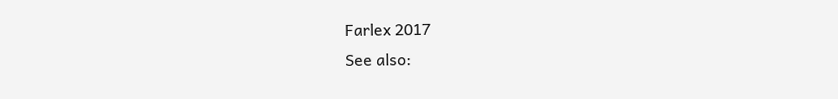Farlex 2017
See also: